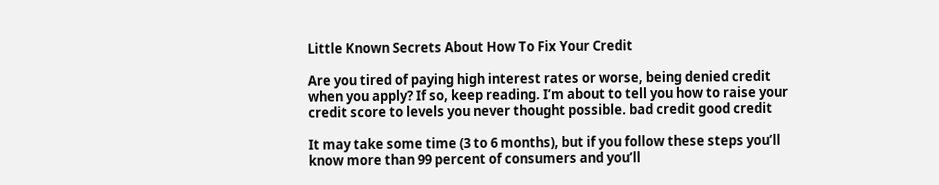Little Known Secrets About How To Fix Your Credit

Are you tired of paying high interest rates or worse, being denied credit when you apply? If so, keep reading. I’m about to tell you how to raise your credit score to levels you never thought possible. bad credit good credit

It may take some time (3 to 6 months), but if you follow these steps you’ll know more than 99 percent of consumers and you’ll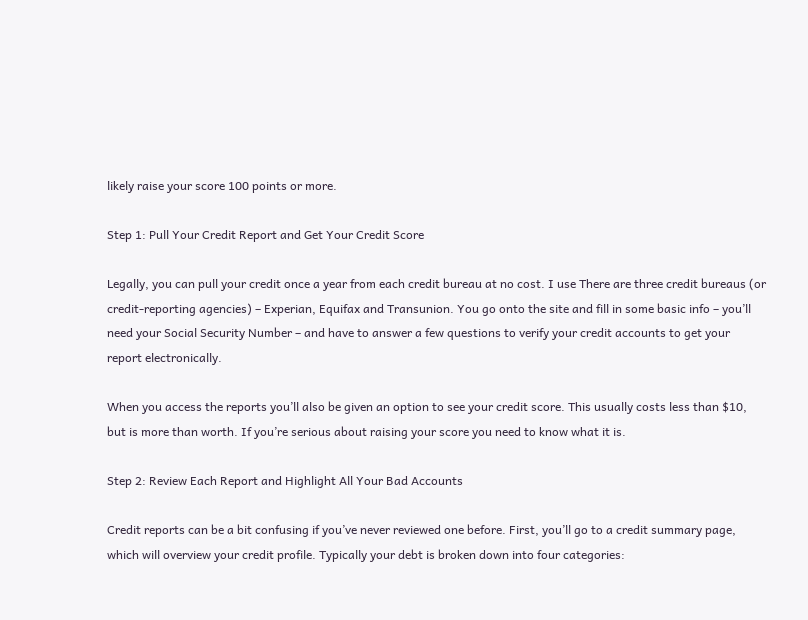likely raise your score 100 points or more.

Step 1: Pull Your Credit Report and Get Your Credit Score

Legally, you can pull your credit once a year from each credit bureau at no cost. I use There are three credit bureaus (or credit-reporting agencies) – Experian, Equifax and Transunion. You go onto the site and fill in some basic info – you’ll need your Social Security Number – and have to answer a few questions to verify your credit accounts to get your report electronically.

When you access the reports you’ll also be given an option to see your credit score. This usually costs less than $10, but is more than worth. If you’re serious about raising your score you need to know what it is.

Step 2: Review Each Report and Highlight All Your Bad Accounts

Credit reports can be a bit confusing if you’ve never reviewed one before. First, you’ll go to a credit summary page, which will overview your credit profile. Typically your debt is broken down into four categories: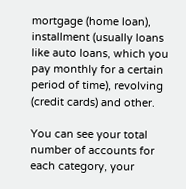mortgage (home loan), installment (usually loans like auto loans, which you pay monthly for a certain period of time), revolving (credit cards) and other.

You can see your total number of accounts for each category, your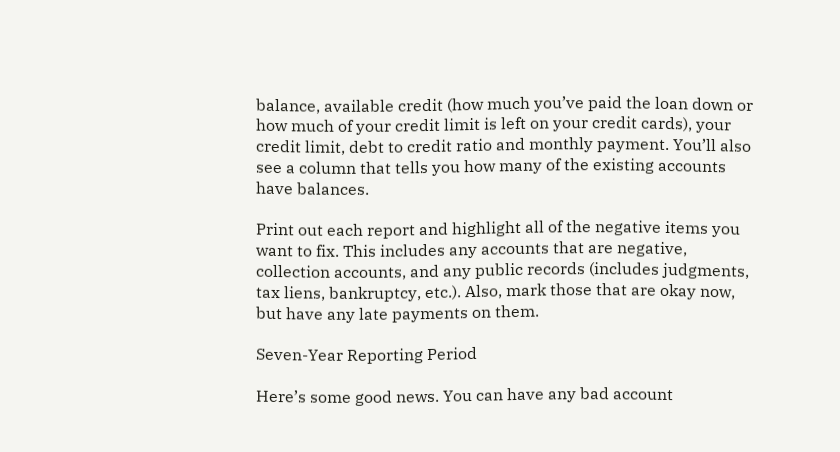balance, available credit (how much you’ve paid the loan down or how much of your credit limit is left on your credit cards), your credit limit, debt to credit ratio and monthly payment. You’ll also see a column that tells you how many of the existing accounts have balances.

Print out each report and highlight all of the negative items you want to fix. This includes any accounts that are negative, collection accounts, and any public records (includes judgments, tax liens, bankruptcy, etc.). Also, mark those that are okay now, but have any late payments on them.

Seven-Year Reporting Period

Here’s some good news. You can have any bad account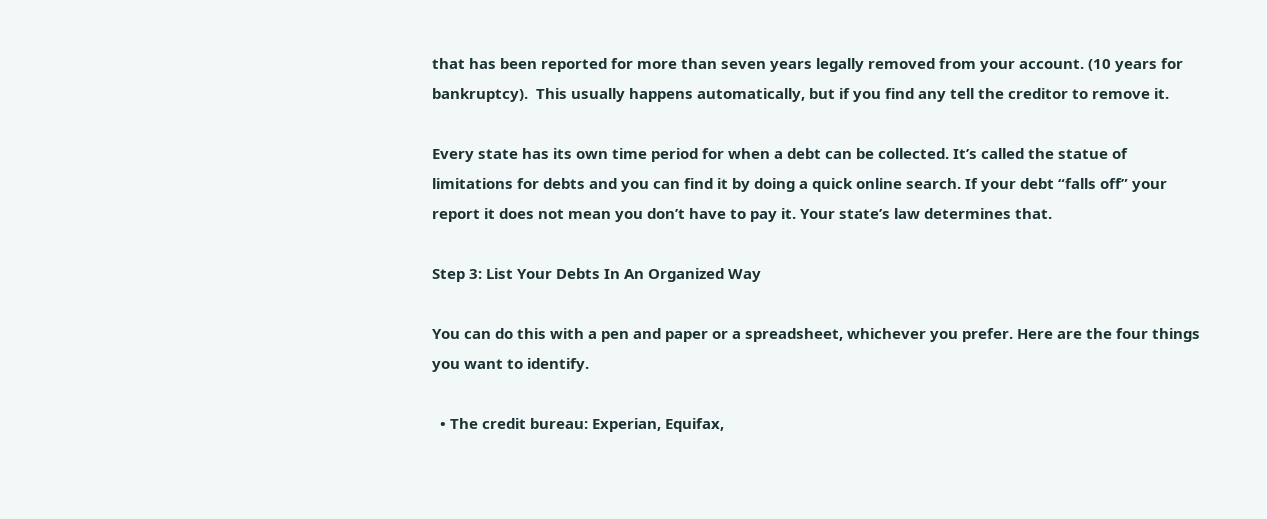that has been reported for more than seven years legally removed from your account. (10 years for bankruptcy).  This usually happens automatically, but if you find any tell the creditor to remove it.

Every state has its own time period for when a debt can be collected. It’s called the statue of limitations for debts and you can find it by doing a quick online search. If your debt “falls off” your report it does not mean you don’t have to pay it. Your state’s law determines that.

Step 3: List Your Debts In An Organized Way

You can do this with a pen and paper or a spreadsheet, whichever you prefer. Here are the four things you want to identify.

  • The credit bureau: Experian, Equifax,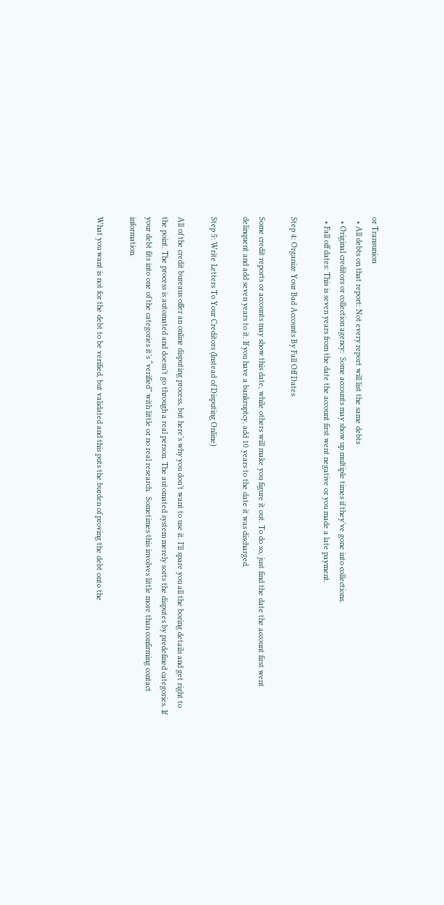or Transunion
  • All debts on that report: Not every report will list the same debts
  • Original creditors or collection agency:  Some accounts may show up multiple times if they’ve gone into collections.
  • Fall off dates: This is seven years from the date the account first went negative or you made a late payment.

Step 4: Organize Your Bad Accounts By Fall Off Dates

Some credit reports or accounts may show this date, while others will make you figure it out. To do so, just find the date the account first went delinquent and add seven years to it. If you have a bankruptcy, add 10 years to the date it was discharged.

Step 5: Write Letters To Your Creditors (Instead of Disputing Online)

All of the credit bureaus offer an online disputing process, but here’s why you don’t want to use it. I’ll spare you all the boring details and get right to the point. The process is automated and doesn’t go through a real person. The automated system merely sorts the disputes by predefined categories. If your debt fits into one of the categories it’s “verified” with little or no real research.  Sometimes this involves little more than confirming contact information.

What you want is not for the debt to be verified, but validated and this puts the burden of proving the debt onto the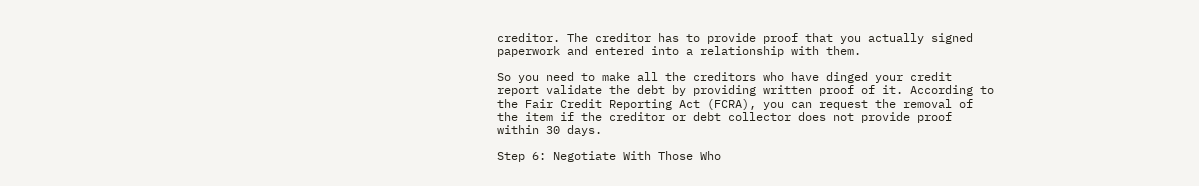creditor. The creditor has to provide proof that you actually signed paperwork and entered into a relationship with them.

So you need to make all the creditors who have dinged your credit report validate the debt by providing written proof of it. According to the Fair Credit Reporting Act (FCRA), you can request the removal of the item if the creditor or debt collector does not provide proof within 30 days.

Step 6: Negotiate With Those Who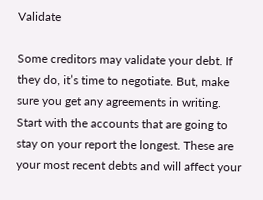Validate

Some creditors may validate your debt. If they do, it’s time to negotiate. But, make sure you get any agreements in writing. Start with the accounts that are going to stay on your report the longest. These are your most recent debts and will affect your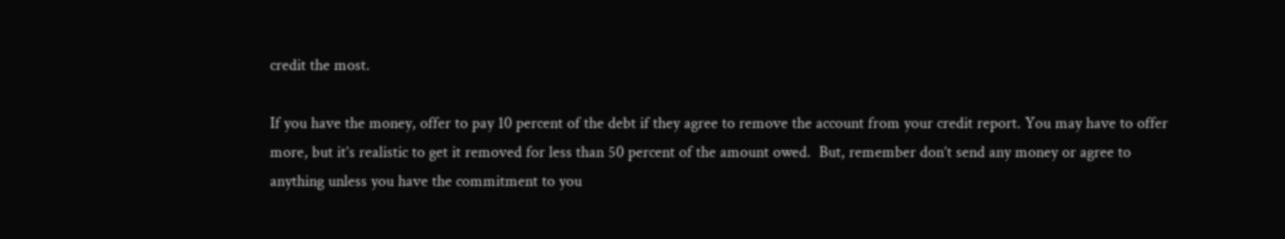credit the most.

If you have the money, offer to pay 10 percent of the debt if they agree to remove the account from your credit report. You may have to offer more, but it’s realistic to get it removed for less than 50 percent of the amount owed.  But, remember don’t send any money or agree to anything unless you have the commitment to you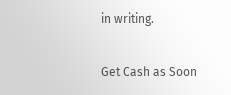in writing.

Get Cash as Soon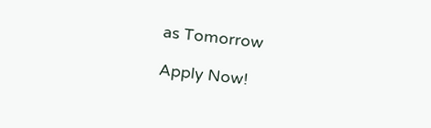as Tomorrow

Apply Now!